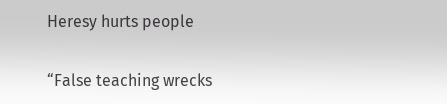Heresy hurts people

“False teaching wrecks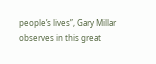people’s lives”, Gary Millar observes in this great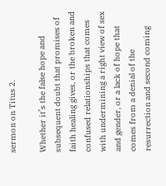sermon on Titus 2.

Whether it’s the false hope and subsequent doubt that promises of faith healing gives, or the broken and confused relationships that comes with undermining a right view of sex and gender, or a lack of hope that comes from a denial of the resurrection and second coming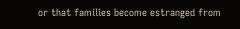or that families become estranged from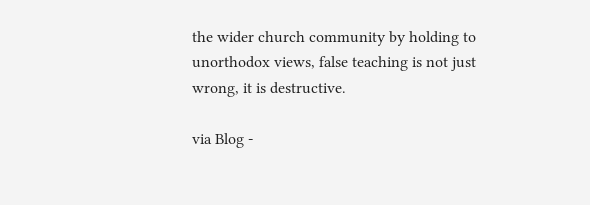the wider church community by holding to unorthodox views, false teaching is not just wrong, it is destructive.

via Blog -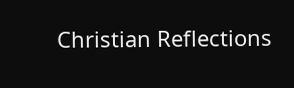Christian Reflections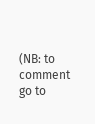(NB: to comment go to